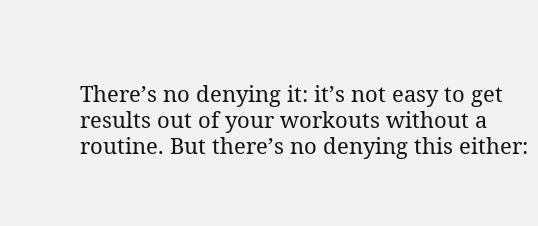There’s no denying it: it’s not easy to get results out of your workouts without a routine. But there’s no denying this either: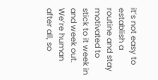it’s not easy to establish a routine and stay motivated to stick to it week in and week out. We’re human after all, so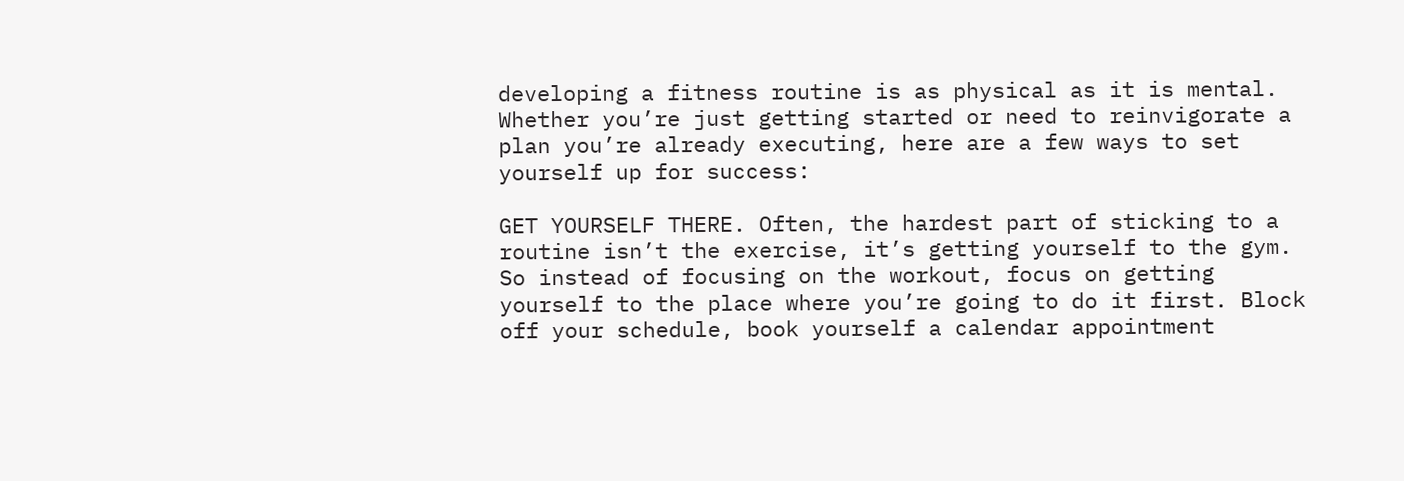developing a fitness routine is as physical as it is mental. Whether you’re just getting started or need to reinvigorate a plan you’re already executing, here are a few ways to set yourself up for success:

GET YOURSELF THERE. Often, the hardest part of sticking to a routine isn’t the exercise, it’s getting yourself to the gym. So instead of focusing on the workout, focus on getting yourself to the place where you’re going to do it first. Block off your schedule, book yourself a calendar appointment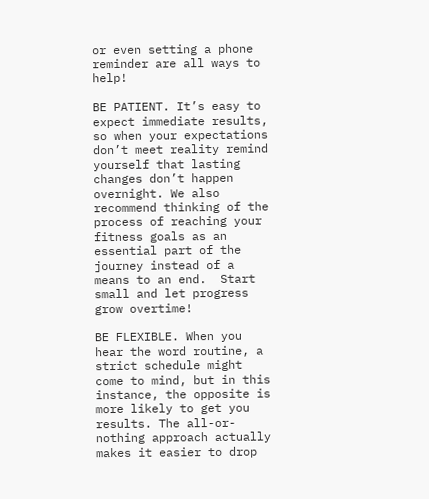or even setting a phone reminder are all ways to help!

BE PATIENT. It’s easy to expect immediate results, so when your expectations don’t meet reality remind yourself that lasting changes don’t happen overnight. We also recommend thinking of the process of reaching your fitness goals as an essential part of the journey instead of a means to an end.  Start small and let progress grow overtime!

BE FLEXIBLE. When you hear the word routine, a strict schedule might come to mind, but in this instance, the opposite is more likely to get you results. The all-or-nothing approach actually makes it easier to drop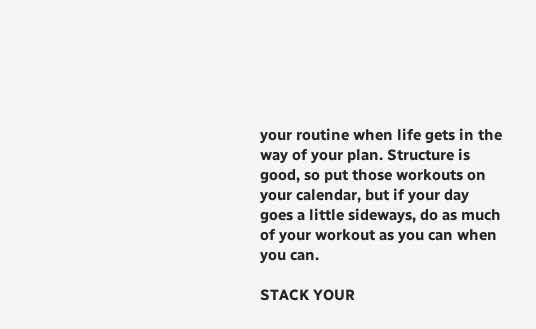your routine when life gets in the way of your plan. Structure is good, so put those workouts on your calendar, but if your day goes a little sideways, do as much of your workout as you can when you can.

STACK YOUR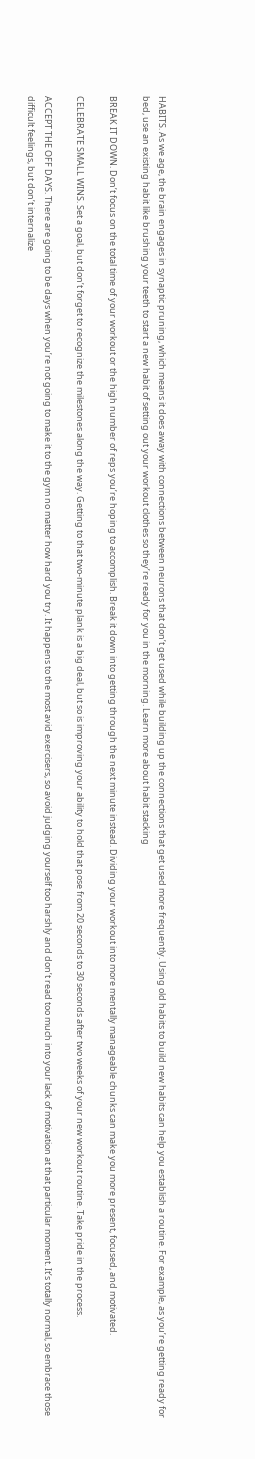HABITS. As we age, the brain engages in synaptic pruning, which means it does away with connections between neurons that don’t get used while building up the connections that get used more frequently. Using old habits to build new habits can help you establish a routine. For example, as you’re getting ready for bed, use an existing habit like brushing your teeth to start a new habit of setting out your workout clothes so they’re ready for you in the morning. Learn more about habit stacking

BREAK IT DOWN. Don’t focus on the total time of your workout or the high number of reps you’re hoping to accomplish. Break it down into getting through the next minute instead. Dividing your workout into more mentally manageable chunks can make you more present, focused, and motivated.

CELEBRATE SMALL WINS. Set a goal, but don’t forget to recognize the milestones along the way. Getting to that two-minute plank is a big deal, but so is improving your ability to hold that pose from 20 seconds to 30 seconds after two weeks of your new workout routine. Take pride in the process.

ACCEPT THE OFF DAYS. There are going to be days when you’re not going to make it to the gym no matter how hard you try. It happens to the most avid exercisers, so avoid judging yourself too harshly and don’t read too much into your lack of motivation at that particular moment. It’s totally normal, so embrace those difficult feelings, but don’t internalize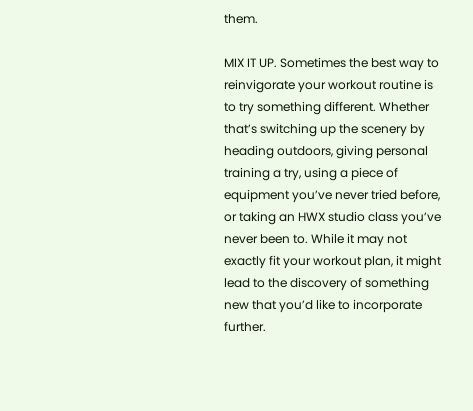them.

MIX IT UP. Sometimes the best way to reinvigorate your workout routine is to try something different. Whether that’s switching up the scenery by heading outdoors, giving personal training a try, using a piece of equipment you’ve never tried before, or taking an HWX studio class you’ve never been to. While it may not exactly fit your workout plan, it might lead to the discovery of something new that you’d like to incorporate further.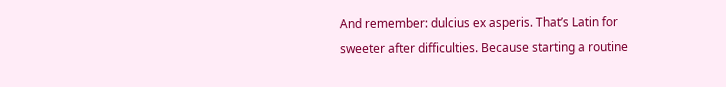And remember: dulcius ex asperis. That’s Latin for sweeter after difficulties. Because starting a routine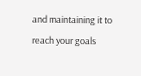and maintaining it to reach your goals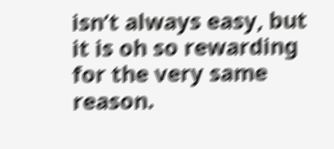isn’t always easy, but it is oh so rewarding for the very same reason.